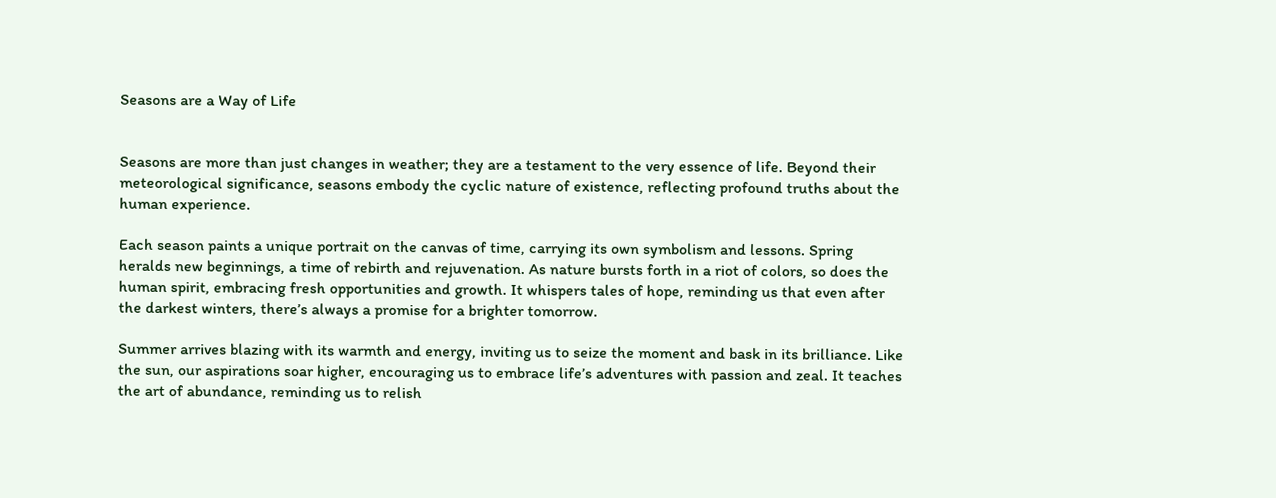Seasons are a Way of Life


Seasons are more than just changes in weather; they are a testament to the very essence of life. Beyond their meteorological significance, seasons embody the cyclic nature of existence, reflecting profound truths about the human experience.

Each season paints a unique portrait on the canvas of time, carrying its own symbolism and lessons. Spring heralds new beginnings, a time of rebirth and rejuvenation. As nature bursts forth in a riot of colors, so does the human spirit, embracing fresh opportunities and growth. It whispers tales of hope, reminding us that even after the darkest winters, there’s always a promise for a brighter tomorrow.

Summer arrives blazing with its warmth and energy, inviting us to seize the moment and bask in its brilliance. Like the sun, our aspirations soar higher, encouraging us to embrace life’s adventures with passion and zeal. It teaches the art of abundance, reminding us to relish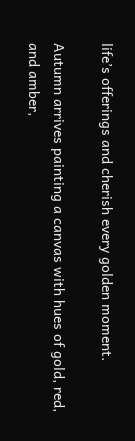life’s offerings and cherish every golden moment.

Autumn arrives painting a canvas with hues of gold, red, and amber,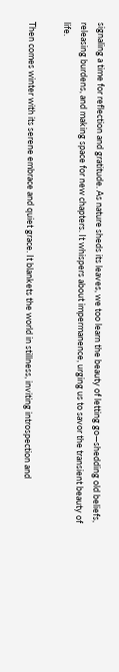signaling a time for reflection and gratitude. As nature sheds its leaves, we too learn the beauty of letting go—shedding old beliefs, releasing burdens, and making space for new chapters. It whispers about impermanence, urging us to savor the transient beauty of life.

Then comes winter with its serene embrace and quiet grace. It blankets the world in stillness, inviting introspection and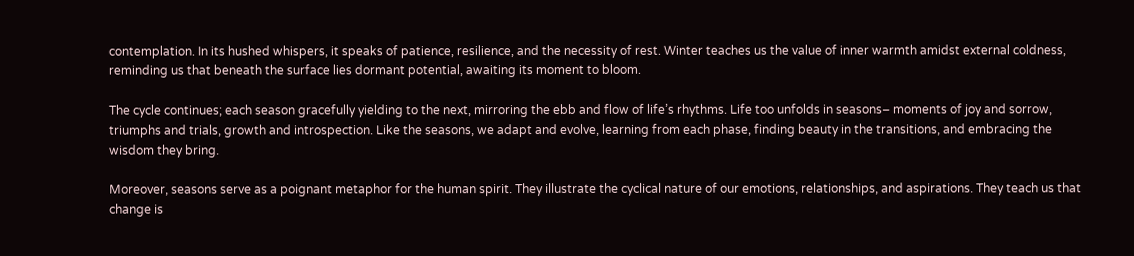contemplation. In its hushed whispers, it speaks of patience, resilience, and the necessity of rest. Winter teaches us the value of inner warmth amidst external coldness, reminding us that beneath the surface lies dormant potential, awaiting its moment to bloom.

The cycle continues; each season gracefully yielding to the next, mirroring the ebb and flow of life’s rhythms. Life too unfolds in seasons– moments of joy and sorrow, triumphs and trials, growth and introspection. Like the seasons, we adapt and evolve, learning from each phase, finding beauty in the transitions, and embracing the wisdom they bring.

Moreover, seasons serve as a poignant metaphor for the human spirit. They illustrate the cyclical nature of our emotions, relationships, and aspirations. They teach us that change is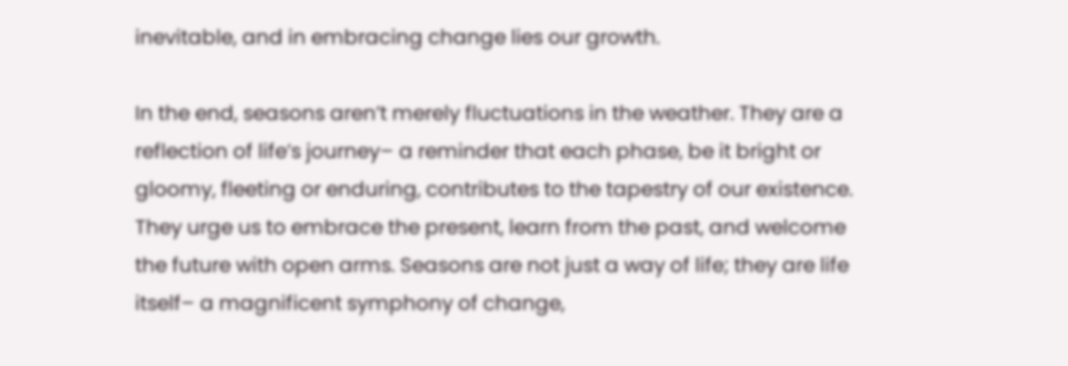inevitable, and in embracing change lies our growth.

In the end, seasons aren’t merely fluctuations in the weather. They are a reflection of life’s journey– a reminder that each phase, be it bright or gloomy, fleeting or enduring, contributes to the tapestry of our existence. They urge us to embrace the present, learn from the past, and welcome the future with open arms. Seasons are not just a way of life; they are life itself– a magnificent symphony of change,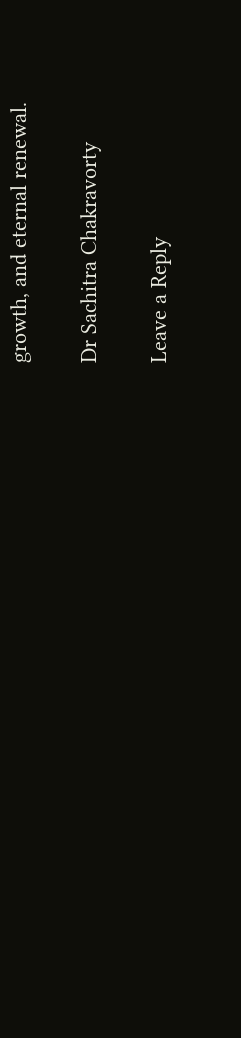growth, and eternal renewal.

Dr Sachitra Chakravorty

Leave a Reply